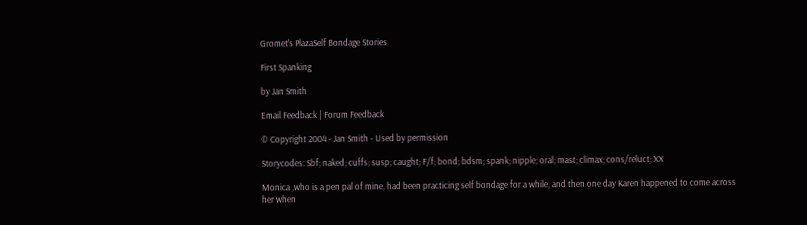Gromet's PlazaSelf Bondage Stories

First Spanking

by Jan Smith

Email Feedback | Forum Feedback

© Copyright 2004 - Jan Smith - Used by permission

Storycodes: Sbf; naked; cuffs; susp; caught; F/f; bond; bdsm; spank; nipple; oral; mast; climax; cons/reluct; XX

Monica ,who is a pen pal of mine, had been practicing self bondage for a while, and then one day Karen happened to come across her when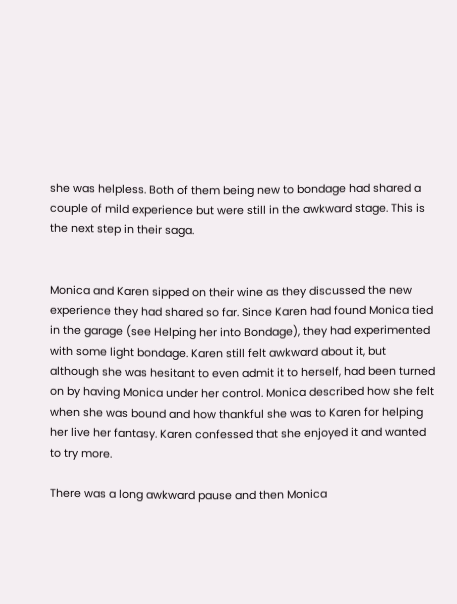she was helpless. Both of them being new to bondage had shared a couple of mild experience but were still in the awkward stage. This is the next step in their saga.


Monica and Karen sipped on their wine as they discussed the new experience they had shared so far. Since Karen had found Monica tied in the garage (see Helping her into Bondage), they had experimented with some light bondage. Karen still felt awkward about it, but although she was hesitant to even admit it to herself, had been turned on by having Monica under her control. Monica described how she felt when she was bound and how thankful she was to Karen for helping her live her fantasy. Karen confessed that she enjoyed it and wanted to try more.

There was a long awkward pause and then Monica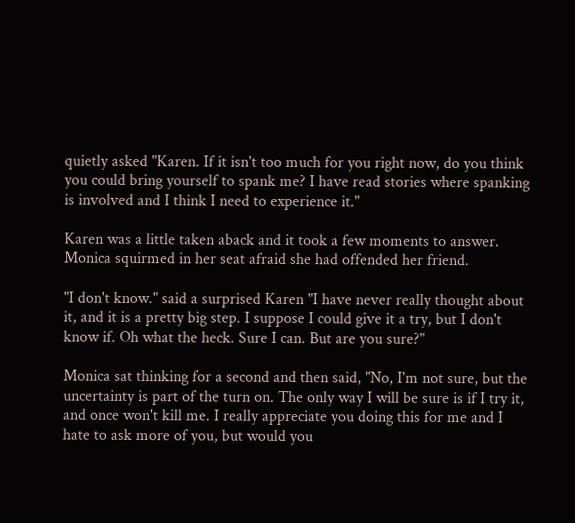quietly asked "Karen. If it isn't too much for you right now, do you think you could bring yourself to spank me? I have read stories where spanking is involved and I think I need to experience it."

Karen was a little taken aback and it took a few moments to answer. Monica squirmed in her seat afraid she had offended her friend.

"I don't know." said a surprised Karen "I have never really thought about it, and it is a pretty big step. I suppose I could give it a try, but I don't know if. Oh what the heck. Sure I can. But are you sure?"

Monica sat thinking for a second and then said, "No, I'm not sure, but the uncertainty is part of the turn on. The only way I will be sure is if I try it, and once won't kill me. I really appreciate you doing this for me and I hate to ask more of you, but would you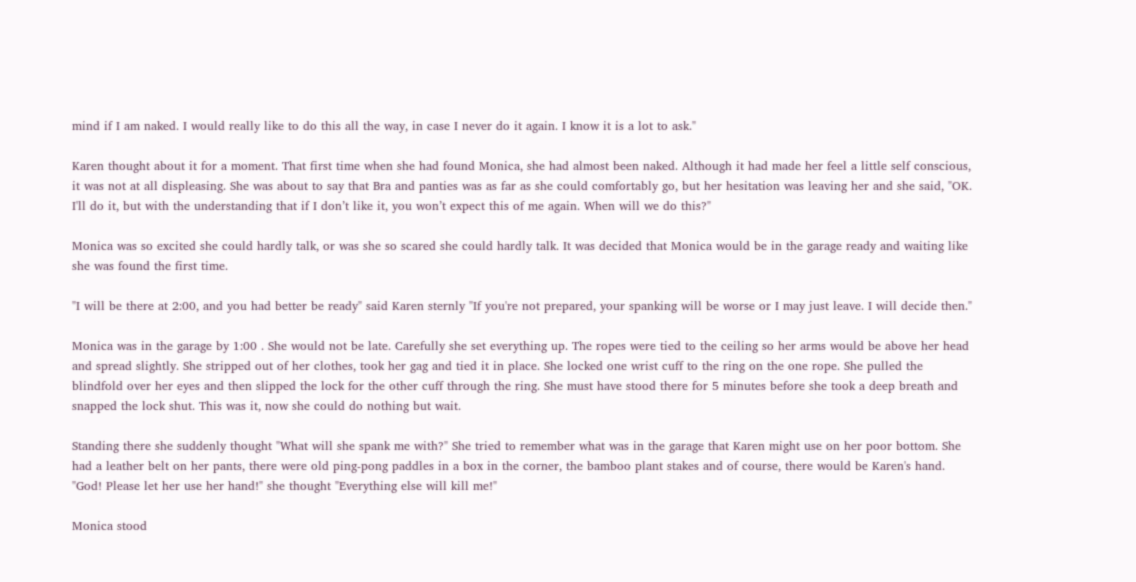mind if I am naked. I would really like to do this all the way, in case I never do it again. I know it is a lot to ask."

Karen thought about it for a moment. That first time when she had found Monica, she had almost been naked. Although it had made her feel a little self conscious, it was not at all displeasing. She was about to say that Bra and panties was as far as she could comfortably go, but her hesitation was leaving her and she said, "OK. I'll do it, but with the understanding that if I don’t like it, you won’t expect this of me again. When will we do this?"

Monica was so excited she could hardly talk, or was she so scared she could hardly talk. It was decided that Monica would be in the garage ready and waiting like she was found the first time.

"I will be there at 2:00, and you had better be ready" said Karen sternly "If you're not prepared, your spanking will be worse or I may just leave. I will decide then."

Monica was in the garage by 1:00 . She would not be late. Carefully she set everything up. The ropes were tied to the ceiling so her arms would be above her head and spread slightly. She stripped out of her clothes, took her gag and tied it in place. She locked one wrist cuff to the ring on the one rope. She pulled the blindfold over her eyes and then slipped the lock for the other cuff through the ring. She must have stood there for 5 minutes before she took a deep breath and snapped the lock shut. This was it, now she could do nothing but wait.

Standing there she suddenly thought "What will she spank me with?" She tried to remember what was in the garage that Karen might use on her poor bottom. She had a leather belt on her pants, there were old ping-pong paddles in a box in the corner, the bamboo plant stakes and of course, there would be Karen's hand. "God! Please let her use her hand!" she thought "Everything else will kill me!"

Monica stood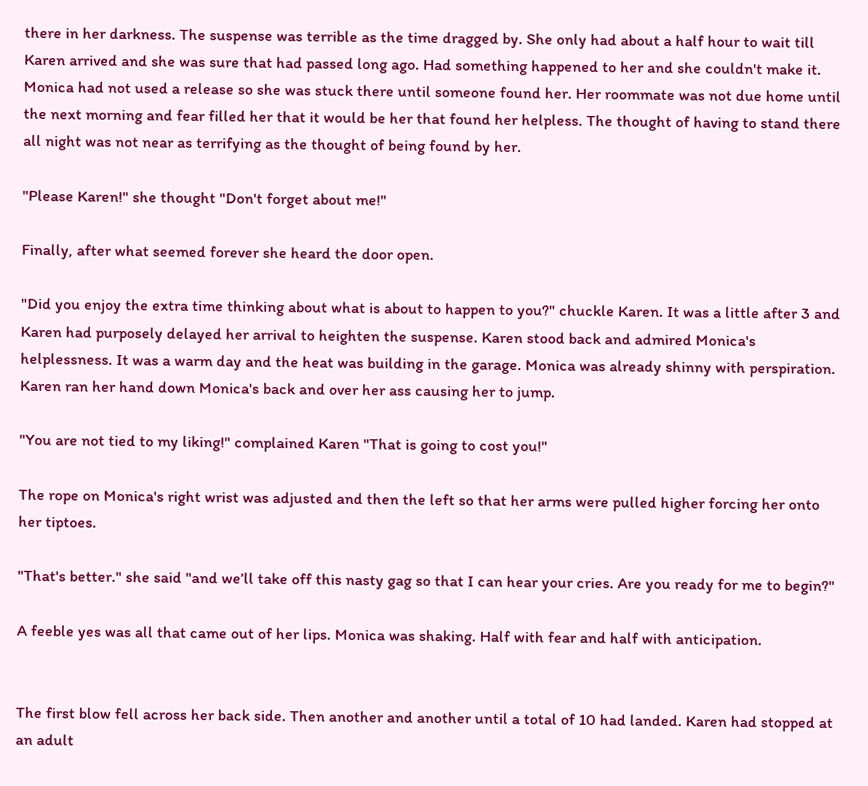there in her darkness. The suspense was terrible as the time dragged by. She only had about a half hour to wait till Karen arrived and she was sure that had passed long ago. Had something happened to her and she couldn't make it. Monica had not used a release so she was stuck there until someone found her. Her roommate was not due home until the next morning and fear filled her that it would be her that found her helpless. The thought of having to stand there all night was not near as terrifying as the thought of being found by her.

"Please Karen!" she thought "Don't forget about me!"

Finally, after what seemed forever she heard the door open.

"Did you enjoy the extra time thinking about what is about to happen to you?" chuckle Karen. It was a little after 3 and Karen had purposely delayed her arrival to heighten the suspense. Karen stood back and admired Monica's helplessness. It was a warm day and the heat was building in the garage. Monica was already shinny with perspiration. Karen ran her hand down Monica's back and over her ass causing her to jump.

"You are not tied to my liking!" complained Karen "That is going to cost you!"

The rope on Monica's right wrist was adjusted and then the left so that her arms were pulled higher forcing her onto her tiptoes.

"That's better." she said "and we’ll take off this nasty gag so that I can hear your cries. Are you ready for me to begin?"

A feeble yes was all that came out of her lips. Monica was shaking. Half with fear and half with anticipation.


The first blow fell across her back side. Then another and another until a total of 10 had landed. Karen had stopped at an adult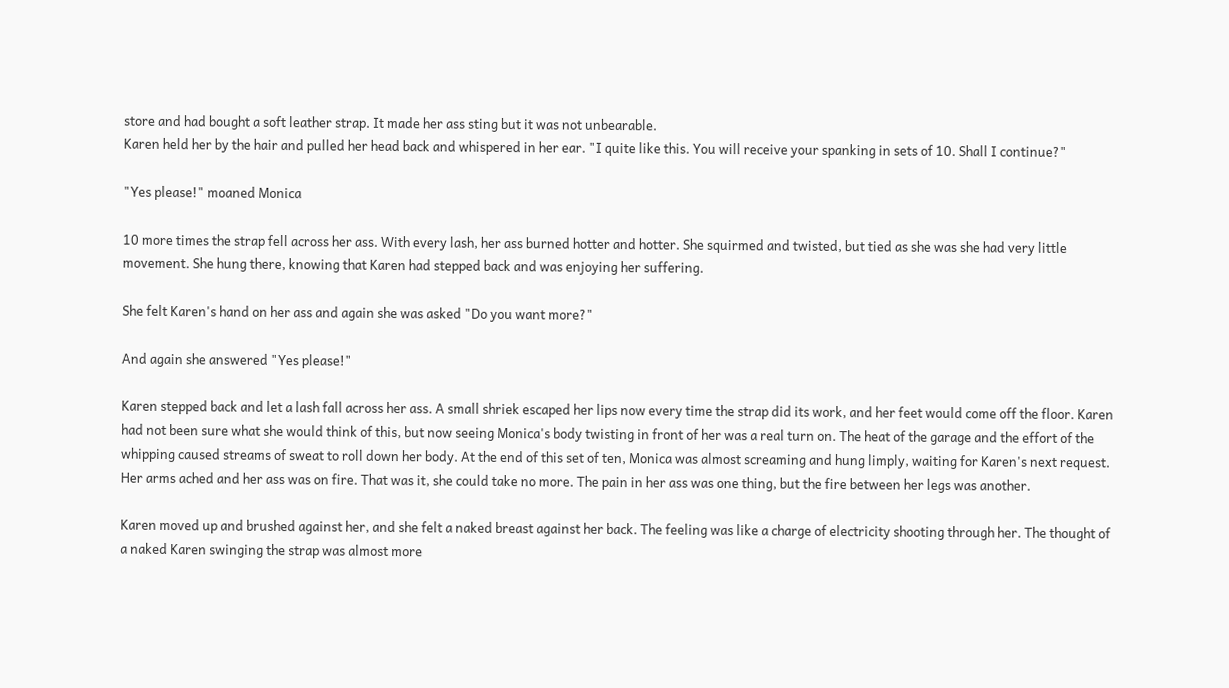store and had bought a soft leather strap. It made her ass sting but it was not unbearable.
Karen held her by the hair and pulled her head back and whispered in her ear. "I quite like this. You will receive your spanking in sets of 10. Shall I continue?"

"Yes please!" moaned Monica

10 more times the strap fell across her ass. With every lash, her ass burned hotter and hotter. She squirmed and twisted, but tied as she was she had very little movement. She hung there, knowing that Karen had stepped back and was enjoying her suffering.

She felt Karen's hand on her ass and again she was asked "Do you want more?"

And again she answered "Yes please!"

Karen stepped back and let a lash fall across her ass. A small shriek escaped her lips now every time the strap did its work, and her feet would come off the floor. Karen had not been sure what she would think of this, but now seeing Monica's body twisting in front of her was a real turn on. The heat of the garage and the effort of the whipping caused streams of sweat to roll down her body. At the end of this set of ten, Monica was almost screaming and hung limply, waiting for Karen's next request. Her arms ached and her ass was on fire. That was it, she could take no more. The pain in her ass was one thing, but the fire between her legs was another.

Karen moved up and brushed against her, and she felt a naked breast against her back. The feeling was like a charge of electricity shooting through her. The thought of a naked Karen swinging the strap was almost more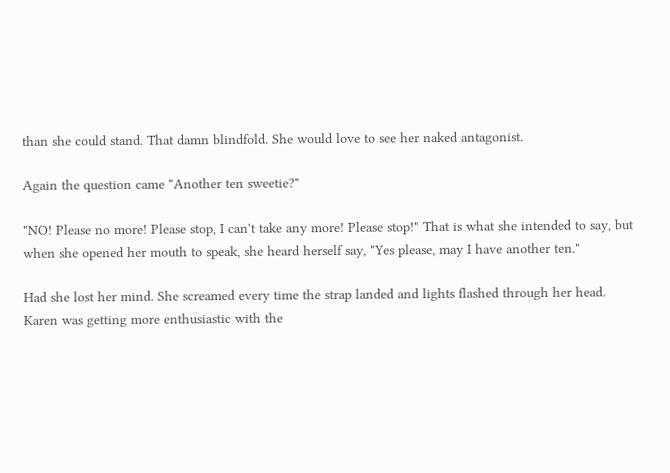than she could stand. That damn blindfold. She would love to see her naked antagonist.

Again the question came "Another ten sweetie?"

"NO! Please no more! Please stop, I can't take any more! Please stop!" That is what she intended to say, but when she opened her mouth to speak, she heard herself say, "Yes please, may I have another ten."

Had she lost her mind. She screamed every time the strap landed and lights flashed through her head. Karen was getting more enthusiastic with the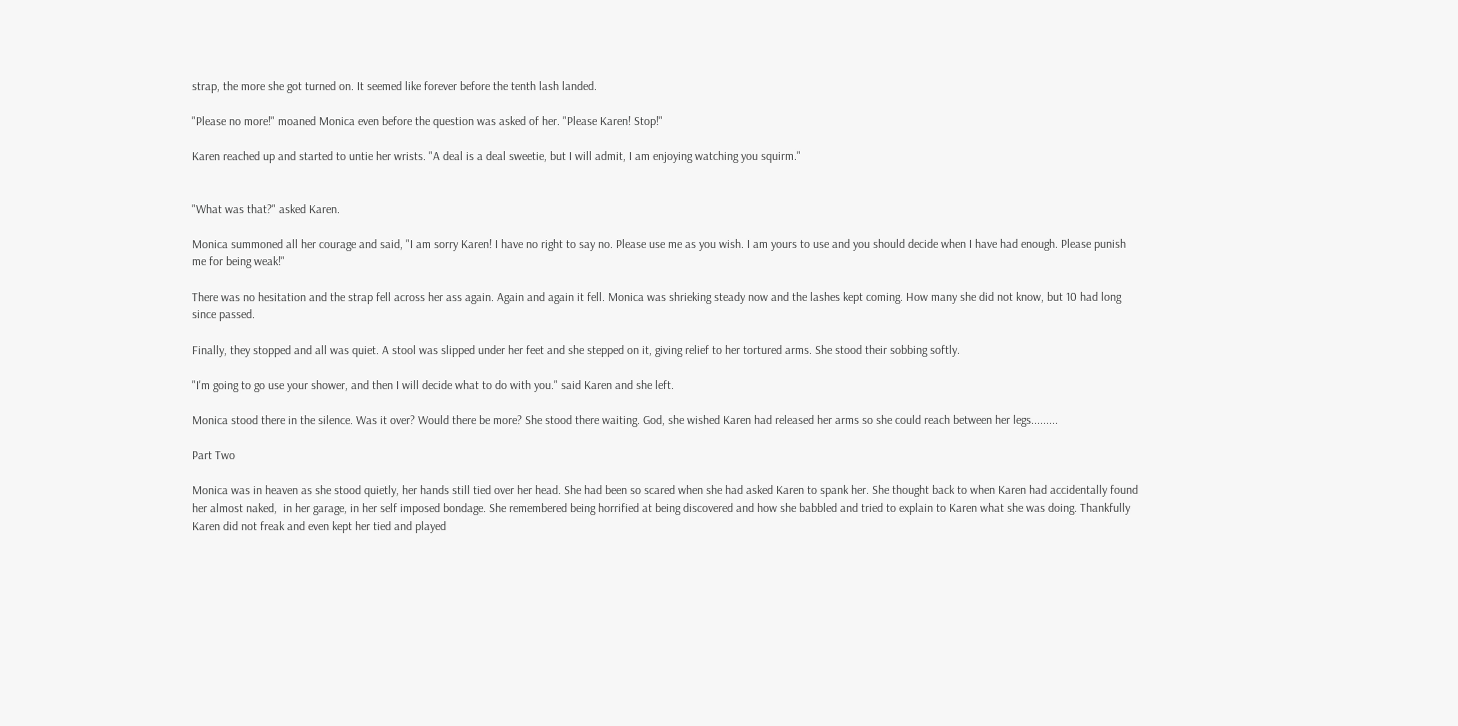strap, the more she got turned on. It seemed like forever before the tenth lash landed.

"Please no more!" moaned Monica even before the question was asked of her. "Please Karen! Stop!"

Karen reached up and started to untie her wrists. "A deal is a deal sweetie, but I will admit, I am enjoying watching you squirm."


"What was that?" asked Karen.

Monica summoned all her courage and said, "I am sorry Karen! I have no right to say no. Please use me as you wish. I am yours to use and you should decide when I have had enough. Please punish me for being weak!"

There was no hesitation and the strap fell across her ass again. Again and again it fell. Monica was shrieking steady now and the lashes kept coming. How many she did not know, but 10 had long since passed.

Finally, they stopped and all was quiet. A stool was slipped under her feet and she stepped on it, giving relief to her tortured arms. She stood their sobbing softly.

"I'm going to go use your shower, and then I will decide what to do with you." said Karen and she left.

Monica stood there in the silence. Was it over? Would there be more? She stood there waiting. God, she wished Karen had released her arms so she could reach between her legs.........

Part Two

Monica was in heaven as she stood quietly, her hands still tied over her head. She had been so scared when she had asked Karen to spank her. She thought back to when Karen had accidentally found her almost naked,  in her garage, in her self imposed bondage. She remembered being horrified at being discovered and how she babbled and tried to explain to Karen what she was doing. Thankfully Karen did not freak and even kept her tied and played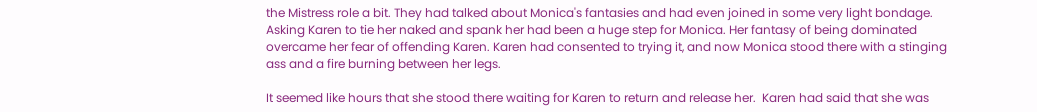the Mistress role a bit. They had talked about Monica's fantasies and had even joined in some very light bondage. Asking Karen to tie her naked and spank her had been a huge step for Monica. Her fantasy of being dominated overcame her fear of offending Karen. Karen had consented to trying it, and now Monica stood there with a stinging ass and a fire burning between her legs.

It seemed like hours that she stood there waiting for Karen to return and release her.  Karen had said that she was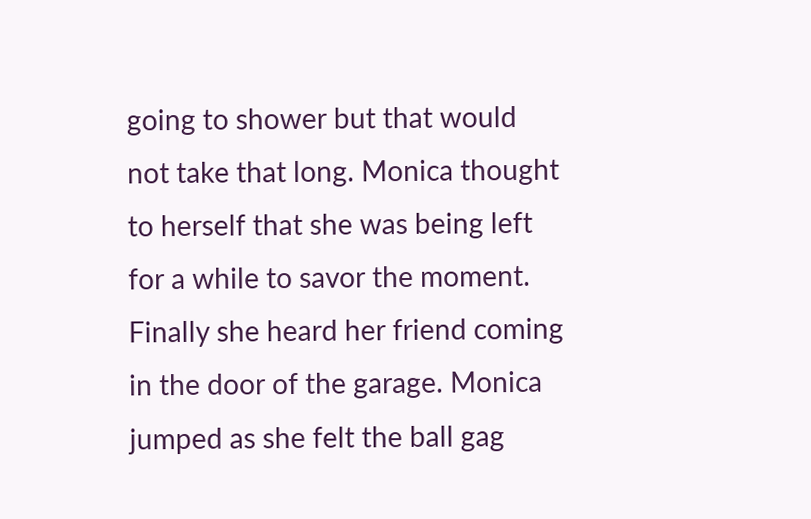going to shower but that would not take that long. Monica thought to herself that she was being left for a while to savor the moment. Finally she heard her friend coming in the door of the garage. Monica jumped as she felt the ball gag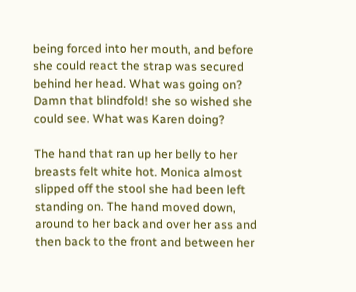being forced into her mouth, and before she could react the strap was secured behind her head. What was going on? Damn that blindfold! she so wished she could see. What was Karen doing?

The hand that ran up her belly to her breasts felt white hot. Monica almost slipped off the stool she had been left standing on. The hand moved down, around to her back and over her ass and then back to the front and between her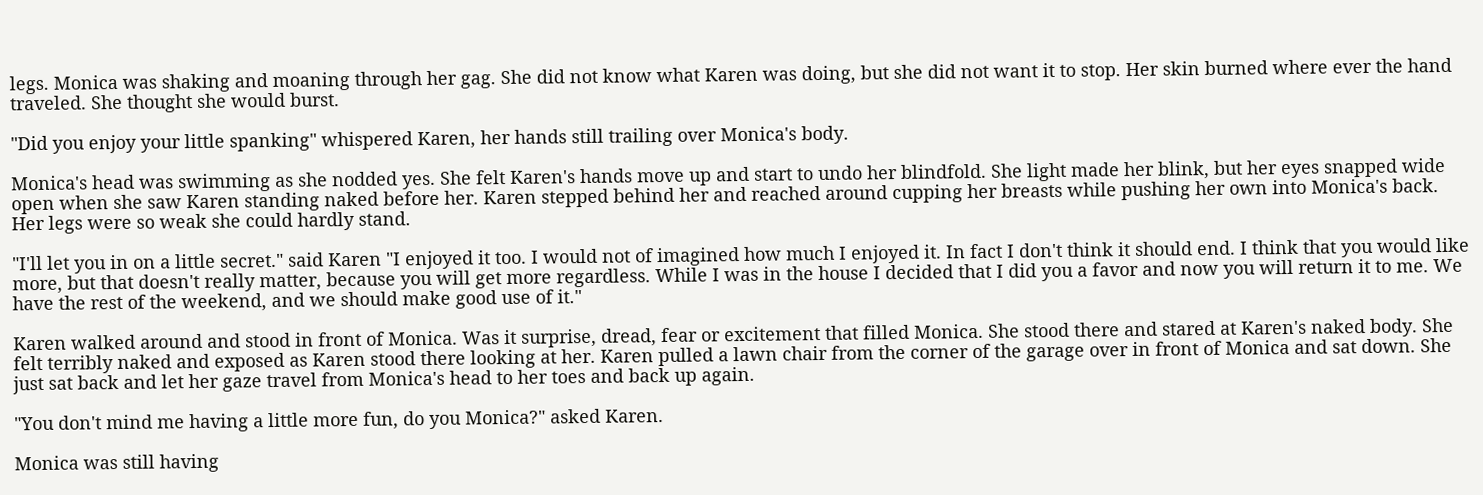legs. Monica was shaking and moaning through her gag. She did not know what Karen was doing, but she did not want it to stop. Her skin burned where ever the hand traveled. She thought she would burst.

"Did you enjoy your little spanking" whispered Karen, her hands still trailing over Monica's body.

Monica's head was swimming as she nodded yes. She felt Karen's hands move up and start to undo her blindfold. She light made her blink, but her eyes snapped wide open when she saw Karen standing naked before her. Karen stepped behind her and reached around cupping her breasts while pushing her own into Monica's back. Her legs were so weak she could hardly stand.

"I'll let you in on a little secret." said Karen "I enjoyed it too. I would not of imagined how much I enjoyed it. In fact I don't think it should end. I think that you would like more, but that doesn't really matter, because you will get more regardless. While I was in the house I decided that I did you a favor and now you will return it to me. We have the rest of the weekend, and we should make good use of it."

Karen walked around and stood in front of Monica. Was it surprise, dread, fear or excitement that filled Monica. She stood there and stared at Karen's naked body. She felt terribly naked and exposed as Karen stood there looking at her. Karen pulled a lawn chair from the corner of the garage over in front of Monica and sat down. She just sat back and let her gaze travel from Monica's head to her toes and back up again.

"You don't mind me having a little more fun, do you Monica?" asked Karen.

Monica was still having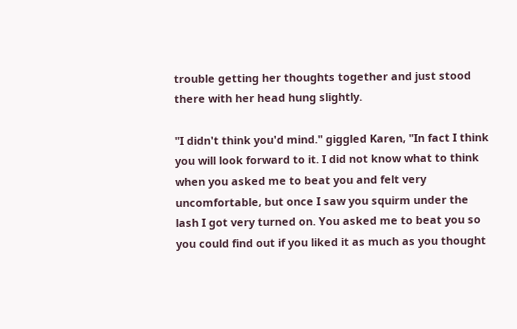trouble getting her thoughts together and just stood there with her head hung slightly.

"I didn't think you'd mind." giggled Karen, "In fact I think you will look forward to it. I did not know what to think when you asked me to beat you and felt very uncomfortable, but once I saw you squirm under the lash I got very turned on. You asked me to beat you so you could find out if you liked it as much as you thought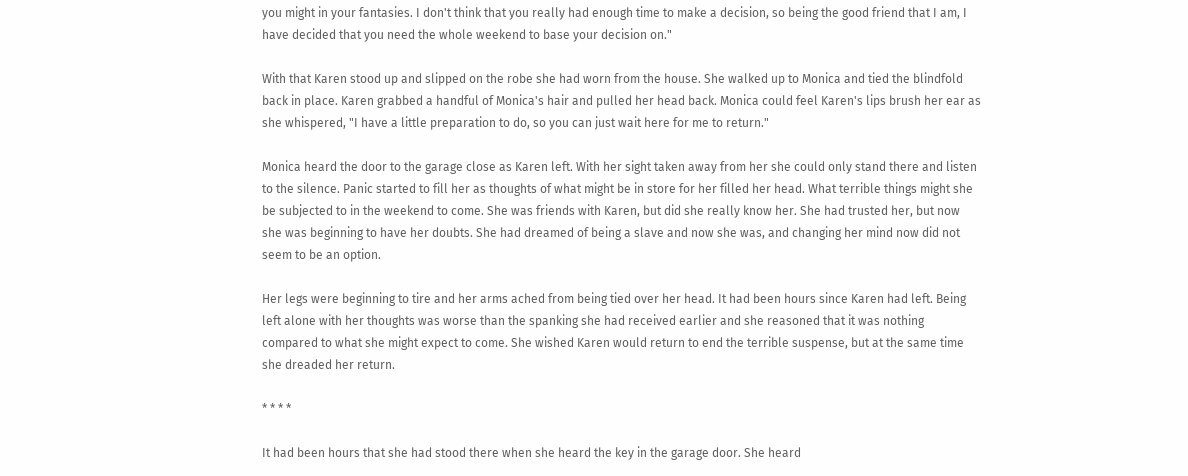you might in your fantasies. I don't think that you really had enough time to make a decision, so being the good friend that I am, I have decided that you need the whole weekend to base your decision on."

With that Karen stood up and slipped on the robe she had worn from the house. She walked up to Monica and tied the blindfold back in place. Karen grabbed a handful of Monica's hair and pulled her head back. Monica could feel Karen's lips brush her ear as she whispered, "I have a little preparation to do, so you can just wait here for me to return."

Monica heard the door to the garage close as Karen left. With her sight taken away from her she could only stand there and listen to the silence. Panic started to fill her as thoughts of what might be in store for her filled her head. What terrible things might she be subjected to in the weekend to come. She was friends with Karen, but did she really know her. She had trusted her, but now she was beginning to have her doubts. She had dreamed of being a slave and now she was, and changing her mind now did not seem to be an option.

Her legs were beginning to tire and her arms ached from being tied over her head. It had been hours since Karen had left. Being left alone with her thoughts was worse than the spanking she had received earlier and she reasoned that it was nothing compared to what she might expect to come. She wished Karen would return to end the terrible suspense, but at the same time she dreaded her return.

* * * *

It had been hours that she had stood there when she heard the key in the garage door. She heard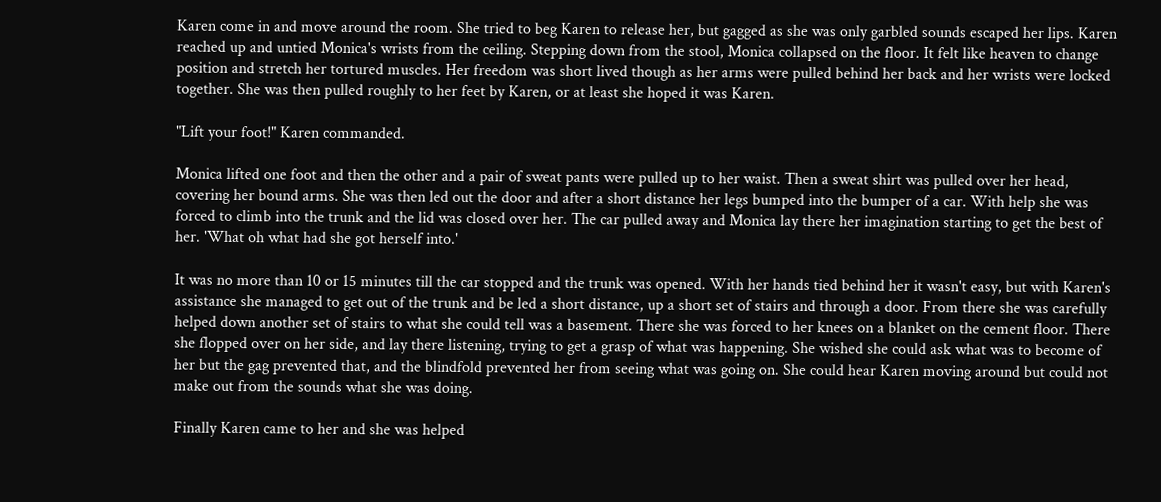Karen come in and move around the room. She tried to beg Karen to release her, but gagged as she was only garbled sounds escaped her lips. Karen reached up and untied Monica's wrists from the ceiling. Stepping down from the stool, Monica collapsed on the floor. It felt like heaven to change position and stretch her tortured muscles. Her freedom was short lived though as her arms were pulled behind her back and her wrists were locked together. She was then pulled roughly to her feet by Karen, or at least she hoped it was Karen.

"Lift your foot!" Karen commanded.

Monica lifted one foot and then the other and a pair of sweat pants were pulled up to her waist. Then a sweat shirt was pulled over her head, covering her bound arms. She was then led out the door and after a short distance her legs bumped into the bumper of a car. With help she was forced to climb into the trunk and the lid was closed over her. The car pulled away and Monica lay there her imagination starting to get the best of her. 'What oh what had she got herself into.'

It was no more than 10 or 15 minutes till the car stopped and the trunk was opened. With her hands tied behind her it wasn't easy, but with Karen's assistance she managed to get out of the trunk and be led a short distance, up a short set of stairs and through a door. From there she was carefully helped down another set of stairs to what she could tell was a basement. There she was forced to her knees on a blanket on the cement floor. There she flopped over on her side, and lay there listening, trying to get a grasp of what was happening. She wished she could ask what was to become of her but the gag prevented that, and the blindfold prevented her from seeing what was going on. She could hear Karen moving around but could not make out from the sounds what she was doing.

Finally Karen came to her and she was helped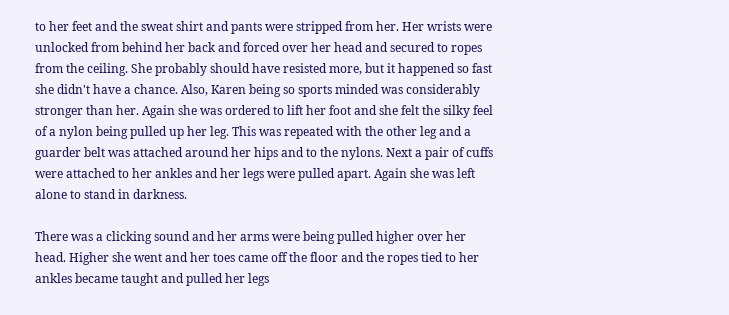to her feet and the sweat shirt and pants were stripped from her. Her wrists were unlocked from behind her back and forced over her head and secured to ropes from the ceiling. She probably should have resisted more, but it happened so fast she didn't have a chance. Also, Karen being so sports minded was considerably stronger than her. Again she was ordered to lift her foot and she felt the silky feel of a nylon being pulled up her leg. This was repeated with the other leg and a guarder belt was attached around her hips and to the nylons. Next a pair of cuffs were attached to her ankles and her legs were pulled apart. Again she was left alone to stand in darkness.

There was a clicking sound and her arms were being pulled higher over her head. Higher she went and her toes came off the floor and the ropes tied to her ankles became taught and pulled her legs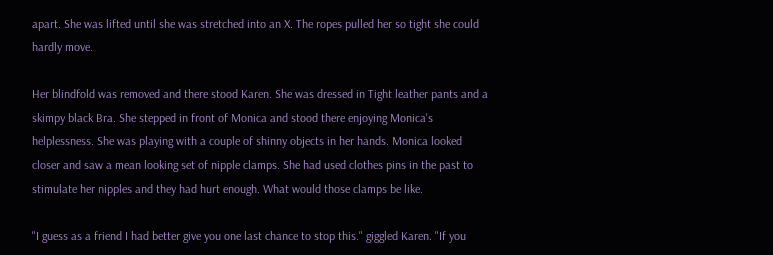apart. She was lifted until she was stretched into an X. The ropes pulled her so tight she could hardly move.

Her blindfold was removed and there stood Karen. She was dressed in Tight leather pants and a skimpy black Bra. She stepped in front of Monica and stood there enjoying Monica's helplessness. She was playing with a couple of shinny objects in her hands. Monica looked closer and saw a mean looking set of nipple clamps. She had used clothes pins in the past to stimulate her nipples and they had hurt enough. What would those clamps be like.

"I guess as a friend I had better give you one last chance to stop this." giggled Karen. "If you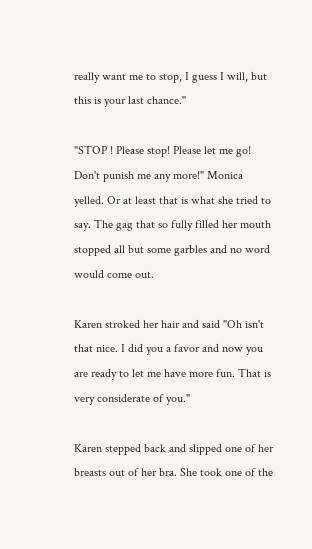really want me to stop, I guess I will, but this is your last chance."

"STOP ! Please stop! Please let me go! Don't punish me any more!" Monica yelled. Or at least that is what she tried to say. The gag that so fully filled her mouth stopped all but some garbles and no word would come out.

Karen stroked her hair and said "Oh isn't that nice. I did you a favor and now you are ready to let me have more fun. That is very considerate of you."

Karen stepped back and slipped one of her breasts out of her bra. She took one of the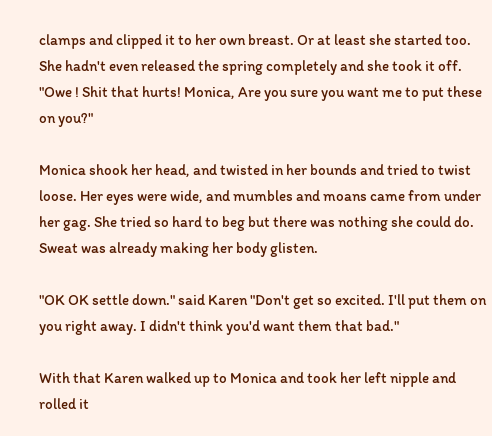clamps and clipped it to her own breast. Or at least she started too. She hadn't even released the spring completely and she took it off. "Owe ! Shit that hurts! Monica, Are you sure you want me to put these on you?"

Monica shook her head, and twisted in her bounds and tried to twist loose. Her eyes were wide, and mumbles and moans came from under her gag. She tried so hard to beg but there was nothing she could do. Sweat was already making her body glisten.

"OK OK settle down." said Karen "Don't get so excited. I'll put them on you right away. I didn't think you'd want them that bad."

With that Karen walked up to Monica and took her left nipple and rolled it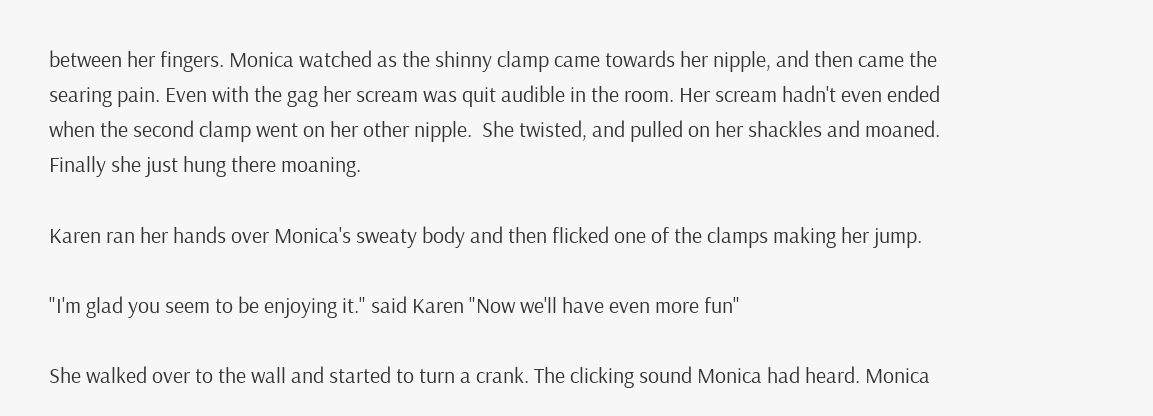between her fingers. Monica watched as the shinny clamp came towards her nipple, and then came the searing pain. Even with the gag her scream was quit audible in the room. Her scream hadn't even ended when the second clamp went on her other nipple.  She twisted, and pulled on her shackles and moaned. Finally she just hung there moaning.

Karen ran her hands over Monica's sweaty body and then flicked one of the clamps making her jump.

"I'm glad you seem to be enjoying it." said Karen "Now we'll have even more fun"

She walked over to the wall and started to turn a crank. The clicking sound Monica had heard. Monica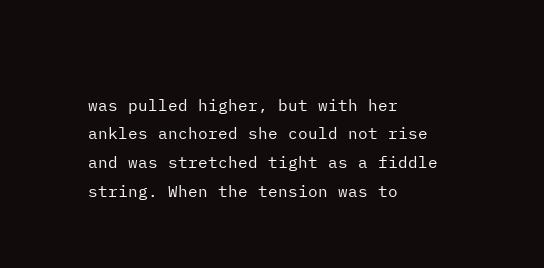was pulled higher, but with her ankles anchored she could not rise and was stretched tight as a fiddle string. When the tension was to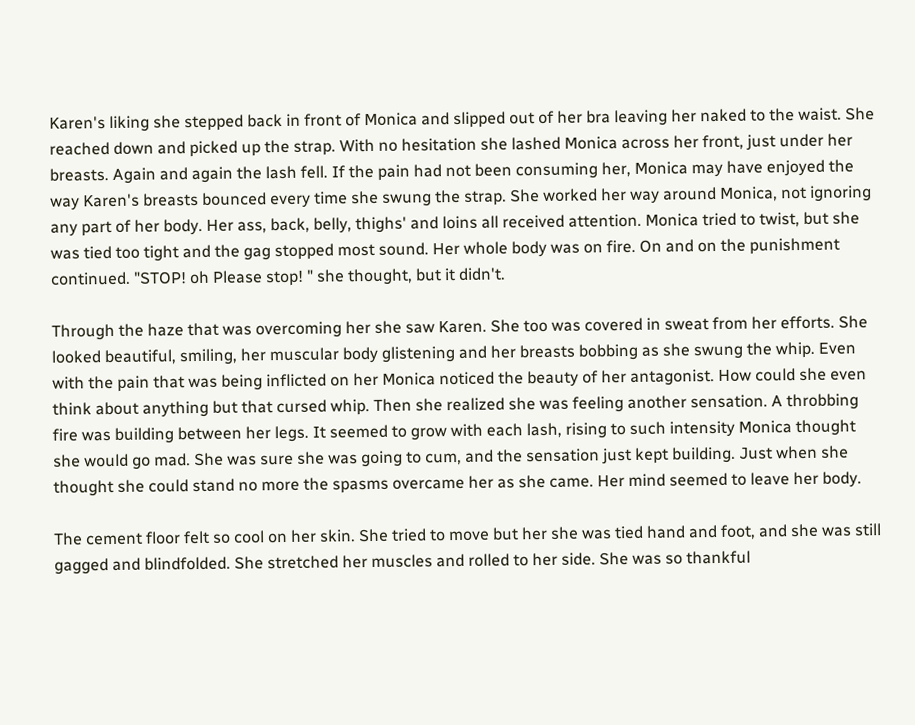Karen's liking she stepped back in front of Monica and slipped out of her bra leaving her naked to the waist. She reached down and picked up the strap. With no hesitation she lashed Monica across her front, just under her breasts. Again and again the lash fell. If the pain had not been consuming her, Monica may have enjoyed the way Karen's breasts bounced every time she swung the strap. She worked her way around Monica, not ignoring any part of her body. Her ass, back, belly, thighs' and loins all received attention. Monica tried to twist, but she was tied too tight and the gag stopped most sound. Her whole body was on fire. On and on the punishment continued. "STOP! oh Please stop! " she thought, but it didn't.

Through the haze that was overcoming her she saw Karen. She too was covered in sweat from her efforts. She looked beautiful, smiling, her muscular body glistening and her breasts bobbing as she swung the whip. Even with the pain that was being inflicted on her Monica noticed the beauty of her antagonist. How could she even think about anything but that cursed whip. Then she realized she was feeling another sensation. A throbbing fire was building between her legs. It seemed to grow with each lash, rising to such intensity Monica thought she would go mad. She was sure she was going to cum, and the sensation just kept building. Just when she thought she could stand no more the spasms overcame her as she came. Her mind seemed to leave her body.

The cement floor felt so cool on her skin. She tried to move but her she was tied hand and foot, and she was still gagged and blindfolded. She stretched her muscles and rolled to her side. She was so thankful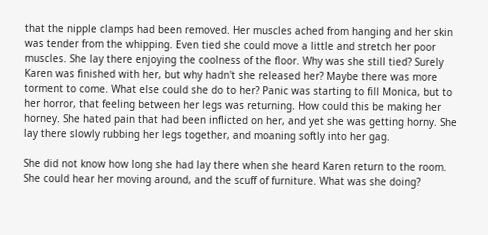that the nipple clamps had been removed. Her muscles ached from hanging and her skin was tender from the whipping. Even tied she could move a little and stretch her poor muscles. She lay there enjoying the coolness of the floor. Why was she still tied? Surely Karen was finished with her, but why hadn't she released her? Maybe there was more torment to come. What else could she do to her? Panic was starting to fill Monica, but to her horror, that feeling between her legs was returning. How could this be making her horney. She hated pain that had been inflicted on her, and yet she was getting horny. She lay there slowly rubbing her legs together, and moaning softly into her gag.

She did not know how long she had lay there when she heard Karen return to the room. She could hear her moving around, and the scuff of furniture. What was she doing?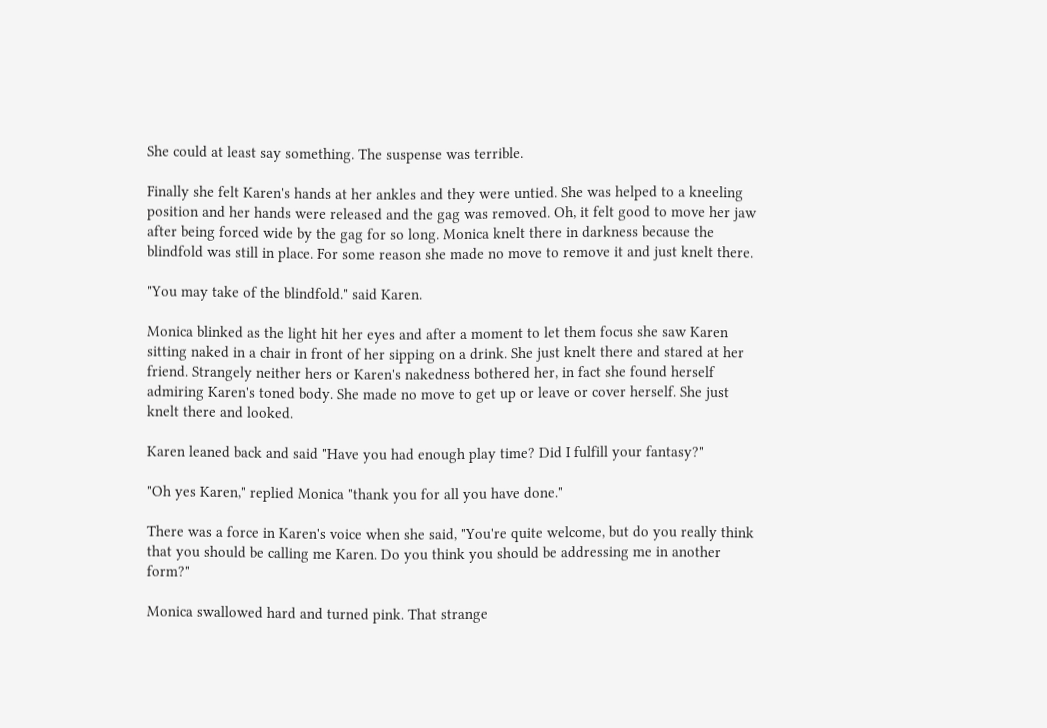She could at least say something. The suspense was terrible.

Finally she felt Karen's hands at her ankles and they were untied. She was helped to a kneeling position and her hands were released and the gag was removed. Oh, it felt good to move her jaw after being forced wide by the gag for so long. Monica knelt there in darkness because the blindfold was still in place. For some reason she made no move to remove it and just knelt there.

"You may take of the blindfold." said Karen.

Monica blinked as the light hit her eyes and after a moment to let them focus she saw Karen sitting naked in a chair in front of her sipping on a drink. She just knelt there and stared at her friend. Strangely neither hers or Karen's nakedness bothered her, in fact she found herself admiring Karen's toned body. She made no move to get up or leave or cover herself. She just knelt there and looked.

Karen leaned back and said "Have you had enough play time? Did I fulfill your fantasy?"

"Oh yes Karen," replied Monica "thank you for all you have done."

There was a force in Karen's voice when she said, "You're quite welcome, but do you really think that you should be calling me Karen. Do you think you should be addressing me in another form?"

Monica swallowed hard and turned pink. That strange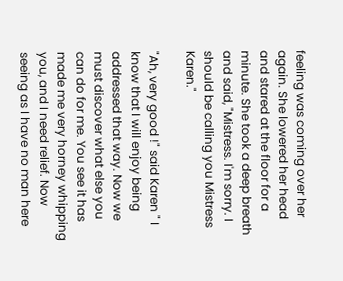feeling was coming over her again. She lowered her head and stared at the floor for a minute. She took a deep breath and said, "Mistress. I'm sorry. I should be calling you Mistress Karen."

"Ah, very good !" said Karen " I know that I will enjoy being addressed that way. Now we must discover what else you can do for me. You see it has made me very horney whipping you, and I need relief. Now seeing as I have no man here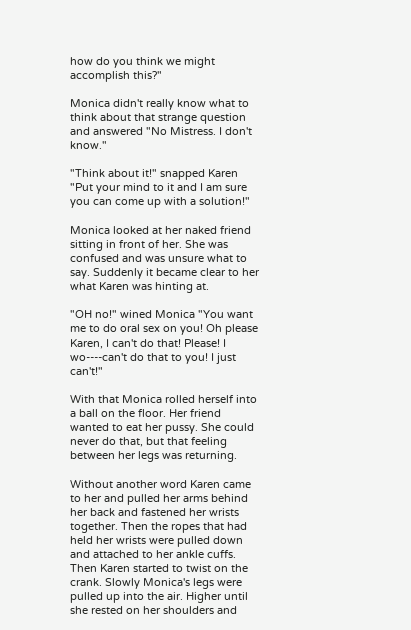how do you think we might accomplish this?"

Monica didn't really know what to think about that strange question and answered "No Mistress. I don't know."

"Think about it!" snapped Karen "Put your mind to it and I am sure you can come up with a solution!"

Monica looked at her naked friend sitting in front of her. She was confused and was unsure what to say. Suddenly it became clear to her what Karen was hinting at.

"OH no!" wined Monica "You want me to do oral sex on you! Oh please Karen, I can't do that! Please! I wo----can't do that to you! I just can't!"

With that Monica rolled herself into a ball on the floor. Her friend wanted to eat her pussy. She could never do that, but that feeling between her legs was returning.

Without another word Karen came to her and pulled her arms behind her back and fastened her wrists together. Then the ropes that had held her wrists were pulled down and attached to her ankle cuffs. Then Karen started to twist on the crank. Slowly Monica's legs were pulled up into the air. Higher until she rested on her shoulders and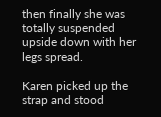then finally she was totally suspended upside down with her legs spread.

Karen picked up the strap and stood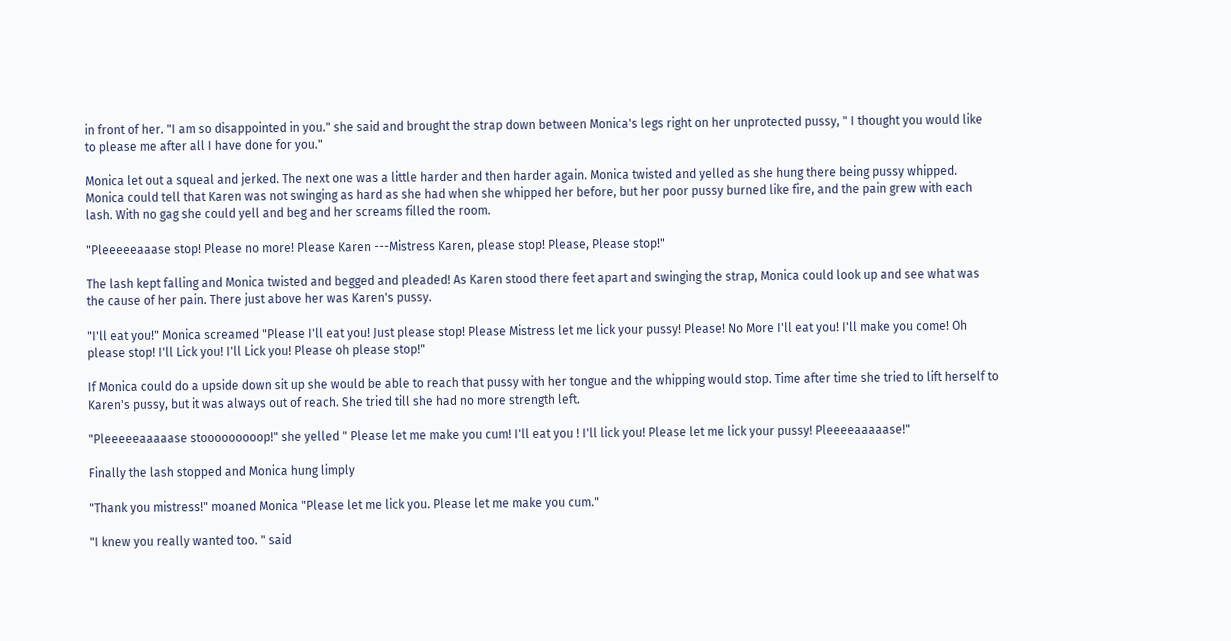in front of her. "I am so disappointed in you." she said and brought the strap down between Monica's legs right on her unprotected pussy, " I thought you would like to please me after all I have done for you."

Monica let out a squeal and jerked. The next one was a little harder and then harder again. Monica twisted and yelled as she hung there being pussy whipped. Monica could tell that Karen was not swinging as hard as she had when she whipped her before, but her poor pussy burned like fire, and the pain grew with each lash. With no gag she could yell and beg and her screams filled the room.

"Pleeeeeaaase stop! Please no more! Please Karen ---Mistress Karen, please stop! Please, Please stop!"

The lash kept falling and Monica twisted and begged and pleaded! As Karen stood there feet apart and swinging the strap, Monica could look up and see what was the cause of her pain. There just above her was Karen's pussy.

"I'll eat you!" Monica screamed "Please I'll eat you! Just please stop! Please Mistress let me lick your pussy! Please! No More I'll eat you! I'll make you come! Oh please stop! I'll Lick you! I'll Lick you! Please oh please stop!"

If Monica could do a upside down sit up she would be able to reach that pussy with her tongue and the whipping would stop. Time after time she tried to lift herself to Karen's pussy, but it was always out of reach. She tried till she had no more strength left.

"Pleeeeeaaaaase stooooooooop!" she yelled " Please let me make you cum! I'll eat you ! I'll lick you! Please let me lick your pussy! Pleeeeaaaaase!"

Finally the lash stopped and Monica hung limply

"Thank you mistress!" moaned Monica "Please let me lick you. Please let me make you cum."

"I knew you really wanted too. " said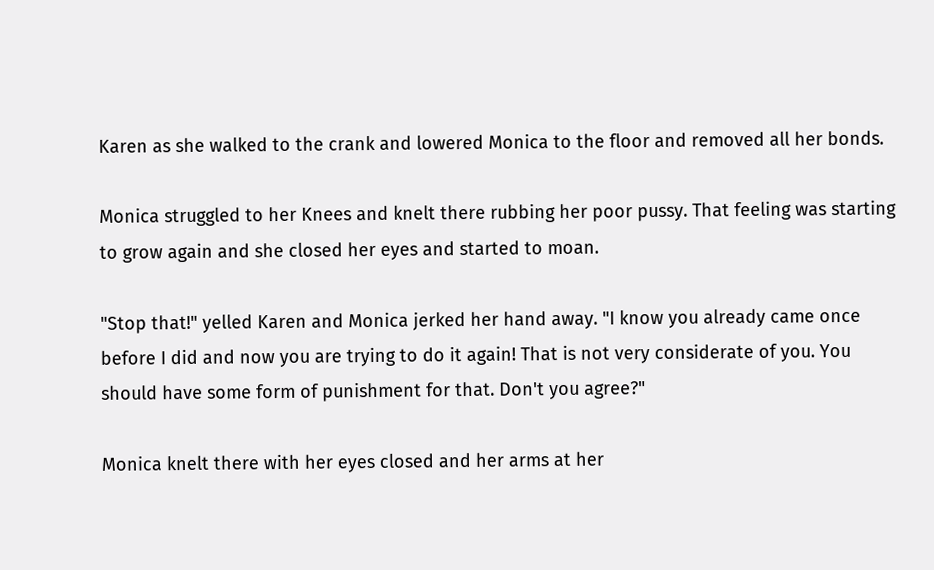Karen as she walked to the crank and lowered Monica to the floor and removed all her bonds.

Monica struggled to her Knees and knelt there rubbing her poor pussy. That feeling was starting to grow again and she closed her eyes and started to moan.

"Stop that!" yelled Karen and Monica jerked her hand away. "I know you already came once before I did and now you are trying to do it again! That is not very considerate of you. You should have some form of punishment for that. Don't you agree?"

Monica knelt there with her eyes closed and her arms at her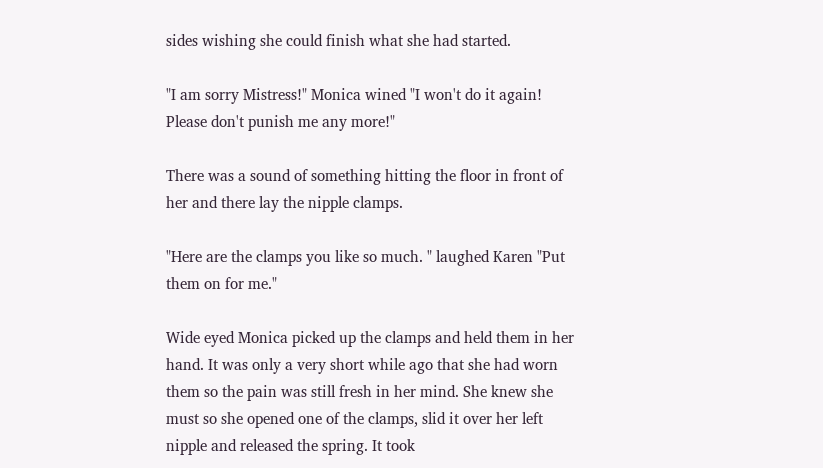sides wishing she could finish what she had started.

"I am sorry Mistress!" Monica wined "I won't do it again! Please don't punish me any more!"

There was a sound of something hitting the floor in front of her and there lay the nipple clamps.

"Here are the clamps you like so much. " laughed Karen "Put them on for me."

Wide eyed Monica picked up the clamps and held them in her hand. It was only a very short while ago that she had worn them so the pain was still fresh in her mind. She knew she must so she opened one of the clamps, slid it over her left nipple and released the spring. It took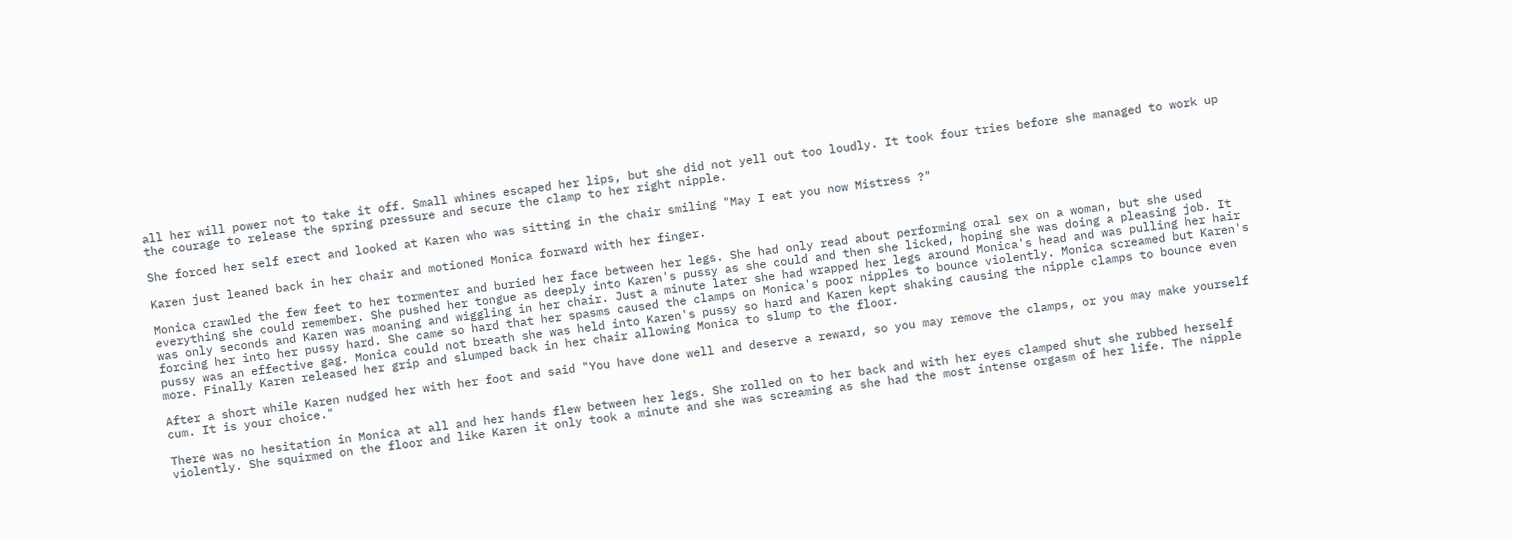all her will power not to take it off. Small whines escaped her lips, but she did not yell out too loudly. It took four tries before she managed to work up the courage to release the spring pressure and secure the clamp to her right nipple.

She forced her self erect and looked at Karen who was sitting in the chair smiling "May I eat you now Mistress ?"

Karen just leaned back in her chair and motioned Monica forward with her finger.

Monica crawled the few feet to her tormenter and buried her face between her legs. She had only read about performing oral sex on a woman, but she used everything she could remember. She pushed her tongue as deeply into Karen's pussy as she could and then she licked, hoping she was doing a pleasing job. It was only seconds and Karen was moaning and wiggling in her chair. Just a minute later she had wrapped her legs around Monica's head and was pulling her hair forcing her into her pussy hard. She came so hard that her spasms caused the clamps on Monica's poor nipples to bounce violently. Monica screamed but Karen's pussy was an effective gag. Monica could not breath she was held into Karen's pussy so hard and Karen kept shaking causing the nipple clamps to bounce even more. Finally Karen released her grip and slumped back in her chair allowing Monica to slump to the floor.

After a short while Karen nudged her with her foot and said "You have done well and deserve a reward, so you may remove the clamps, or you may make yourself cum. It is your choice."

There was no hesitation in Monica at all and her hands flew between her legs. She rolled on to her back and with her eyes clamped shut she rubbed herself violently. She squirmed on the floor and like Karen it only took a minute and she was screaming as she had the most intense orgasm of her life. The nipple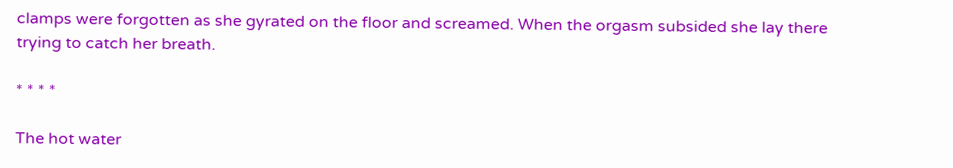clamps were forgotten as she gyrated on the floor and screamed. When the orgasm subsided she lay there trying to catch her breath.

* * * *

The hot water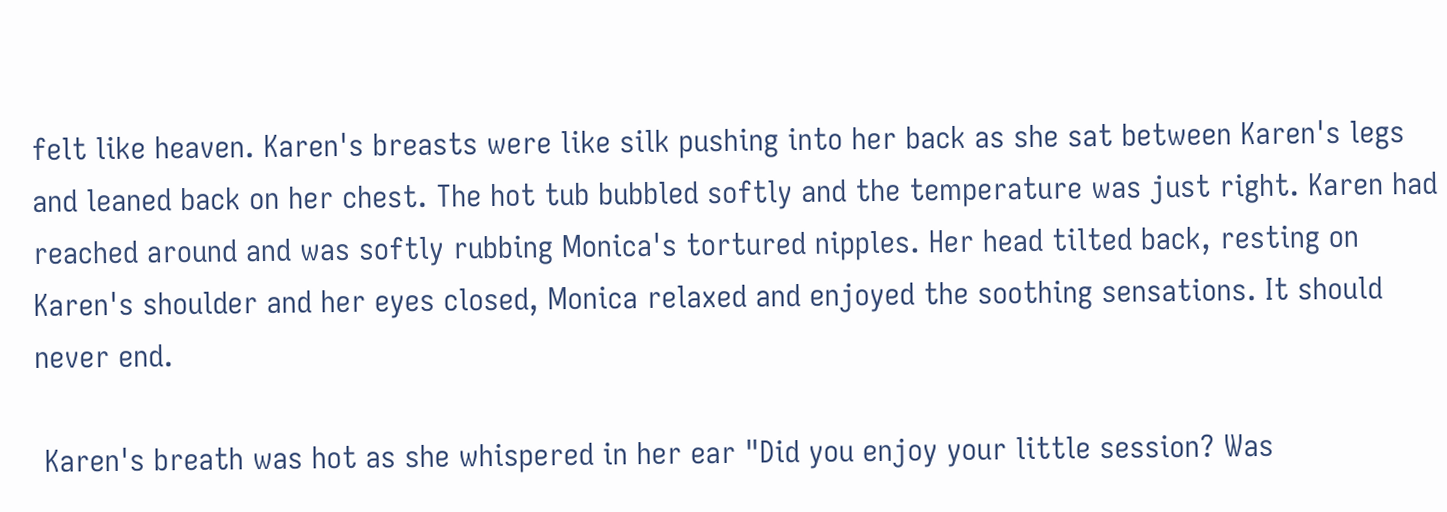felt like heaven. Karen's breasts were like silk pushing into her back as she sat between Karen's legs and leaned back on her chest. The hot tub bubbled softly and the temperature was just right. Karen had reached around and was softly rubbing Monica's tortured nipples. Her head tilted back, resting on Karen's shoulder and her eyes closed, Monica relaxed and enjoyed the soothing sensations. It should never end.

 Karen's breath was hot as she whispered in her ear "Did you enjoy your little session? Was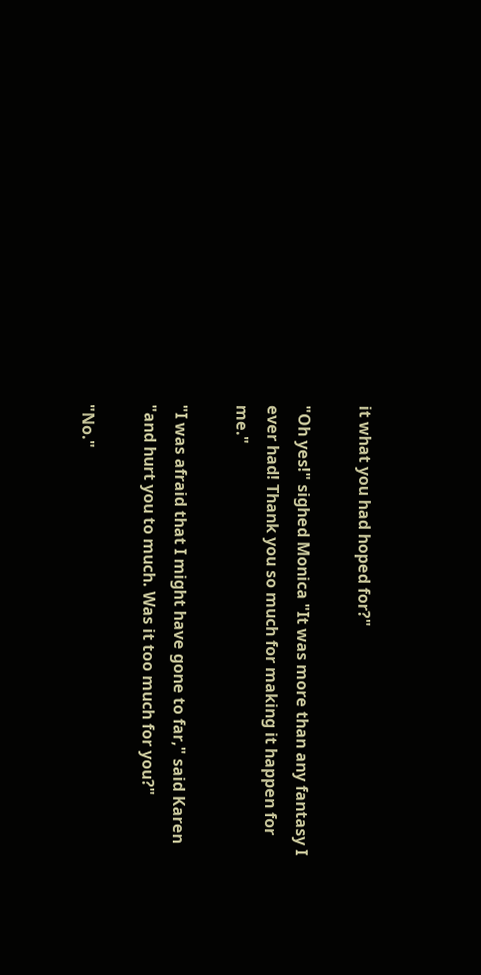it what you had hoped for?"

"Oh yes!" sighed Monica "It was more than any fantasy I ever had! Thank you so much for making it happen for me."

"I was afraid that I might have gone to far," said Karen "and hurt you to much. Was it too much for you?"

"No."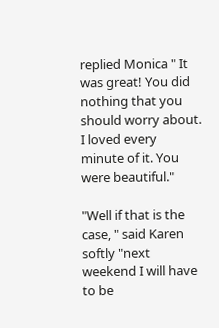replied Monica " It was great! You did nothing that you should worry about. I loved every minute of it. You were beautiful."

"Well if that is the case, " said Karen softly "next weekend I will have to be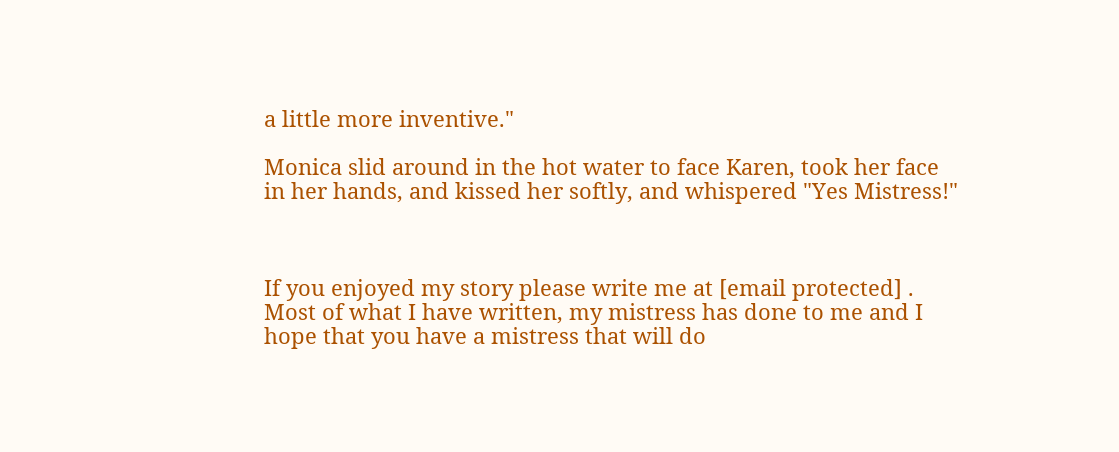a little more inventive."

Monica slid around in the hot water to face Karen, took her face in her hands, and kissed her softly, and whispered "Yes Mistress!"



If you enjoyed my story please write me at [email protected] . Most of what I have written, my mistress has done to me and I hope that you have a mistress that will do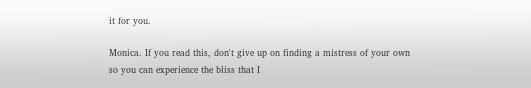it for you.

Monica. If you read this, don't give up on finding a mistress of your own so you can experience the bliss that I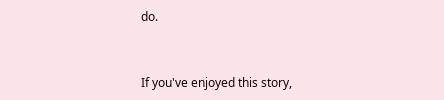do.


If you've enjoyed this story,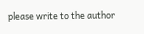please write to the author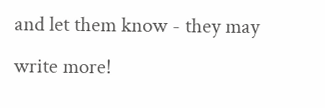and let them know - they may write more!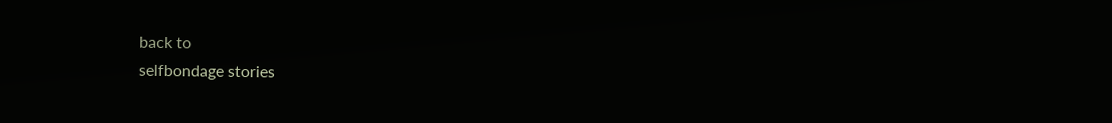back to
selfbondage stories